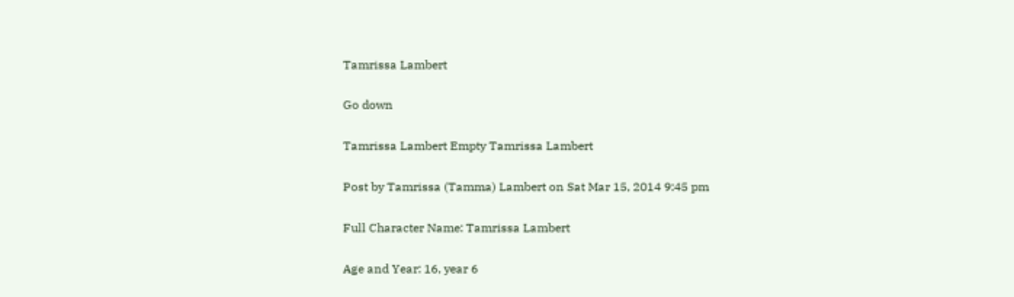Tamrissa Lambert

Go down

Tamrissa Lambert Empty Tamrissa Lambert

Post by Tamrissa (Tamma) Lambert on Sat Mar 15, 2014 9:45 pm

Full Character Name: Tamrissa Lambert

Age and Year: 16, year 6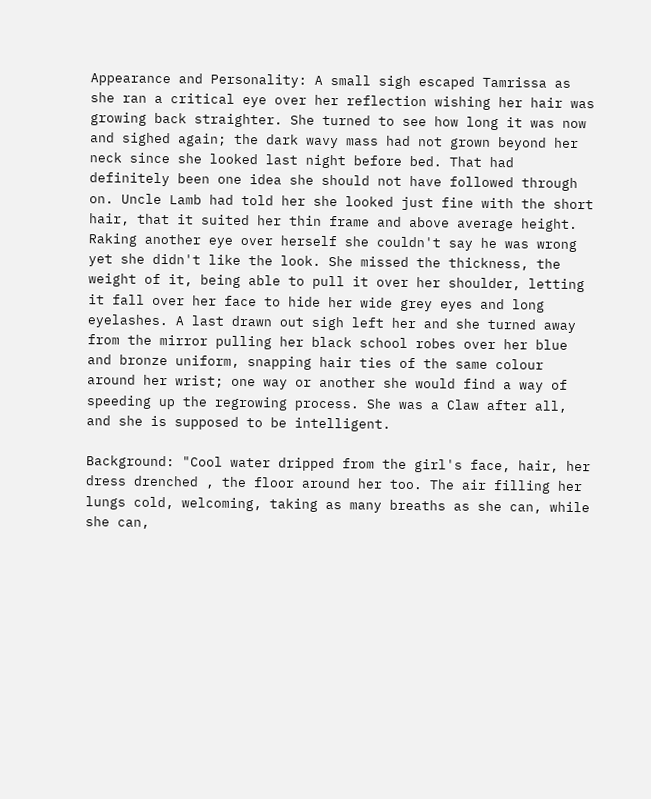Appearance and Personality: A small sigh escaped Tamrissa as she ran a critical eye over her reflection wishing her hair was growing back straighter. She turned to see how long it was now and sighed again; the dark wavy mass had not grown beyond her neck since she looked last night before bed. That had definitely been one idea she should not have followed through on. Uncle Lamb had told her she looked just fine with the short hair, that it suited her thin frame and above average height. Raking another eye over herself she couldn't say he was wrong yet she didn't like the look. She missed the thickness, the weight of it, being able to pull it over her shoulder, letting it fall over her face to hide her wide grey eyes and long eyelashes. A last drawn out sigh left her and she turned away from the mirror pulling her black school robes over her blue and bronze uniform, snapping hair ties of the same colour around her wrist; one way or another she would find a way of speeding up the regrowing process. She was a Claw after all, and she is supposed to be intelligent.

Background: "Cool water dripped from the girl's face, hair, her dress drenched , the floor around her too. The air filling her lungs cold, welcoming, taking as many breaths as she can, while she can,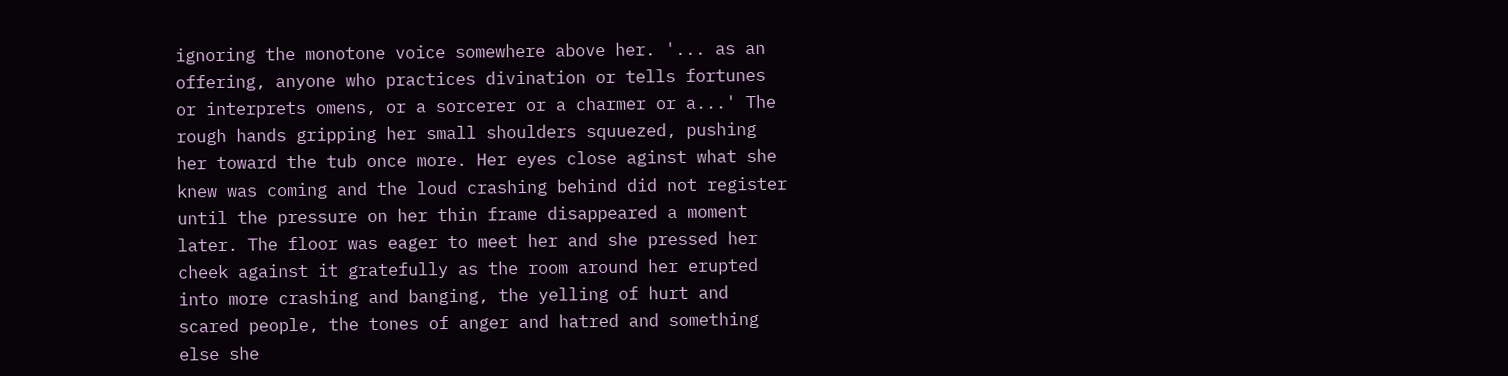ignoring the monotone voice somewhere above her. '... as an offering, anyone who practices divination or tells fortunes or interprets omens, or a sorcerer or a charmer or a...' The rough hands gripping her small shoulders squuezed, pushing her toward the tub once more. Her eyes close aginst what she knew was coming and the loud crashing behind did not register until the pressure on her thin frame disappeared a moment later. The floor was eager to meet her and she pressed her cheek against it gratefully as the room around her erupted into more crashing and banging, the yelling of hurt and scared people, the tones of anger and hatred and something else she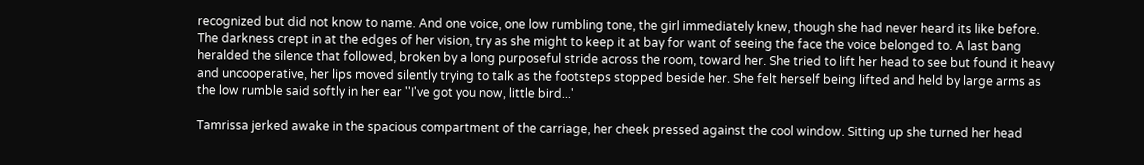recognized but did not know to name. And one voice, one low rumbling tone, the girl immediately knew, though she had never heard its like before. The darkness crept in at the edges of her vision, try as she might to keep it at bay for want of seeing the face the voice belonged to. A last bang heralded the silence that followed, broken by a long purposeful stride across the room, toward her. She tried to lift her head to see but found it heavy and uncooperative, her lips moved silently trying to talk as the footsteps stopped beside her. She felt herself being lifted and held by large arms as the low rumble said softly in her ear ''I've got you now, little bird...'

Tamrissa jerked awake in the spacious compartment of the carriage, her cheek pressed against the cool window. Sitting up she turned her head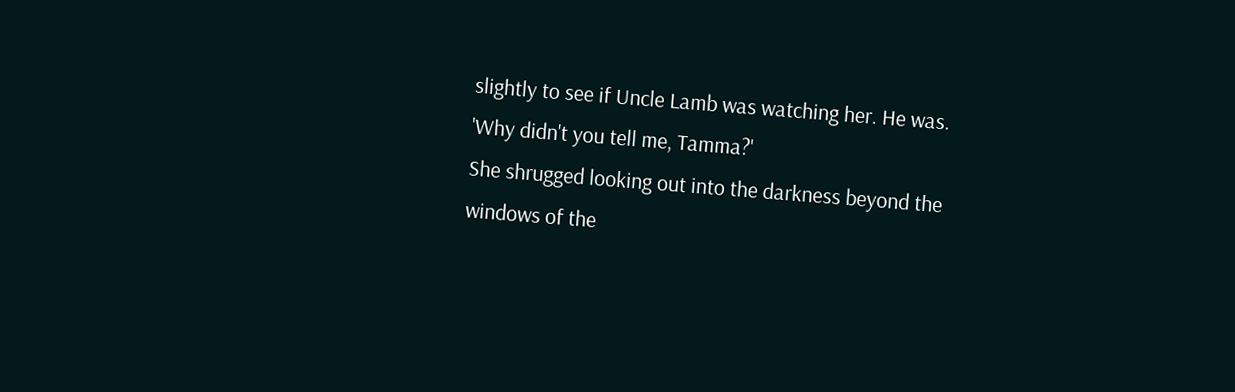slightly to see if Uncle Lamb was watching her. He was.
'Why didn't you tell me, Tamma?'
She shrugged looking out into the darkness beyond the windows of the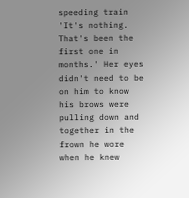speeding train 'It's nothing. That's been the first one in months.' Her eyes didn't need to be on him to know his brows were pulling down and together in the frown he wore when he knew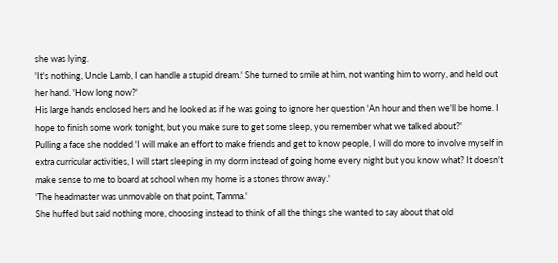she was lying.
'It's nothing, Uncle Lamb, I can handle a stupid dream.' She turned to smile at him, not wanting him to worry, and held out her hand. 'How long now?'
His large hands enclosed hers and he looked as if he was going to ignore her question 'An hour and then we'll be home. I hope to finish some work tonight, but you make sure to get some sleep, you remember what we talked about?'
Pulling a face she nodded 'I will make an effort to make friends and get to know people, I will do more to involve myself in extra curricular activities, I will start sleeping in my dorm instead of going home every night but you know what? It doesn't make sense to me to board at school when my home is a stones throw away.'
'The headmaster was unmovable on that point, Tamma.'
She huffed but said nothing more, choosing instead to think of all the things she wanted to say about that old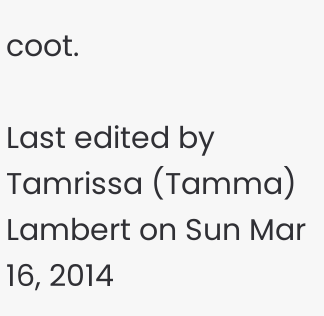coot.

Last edited by Tamrissa (Tamma) Lambert on Sun Mar 16, 2014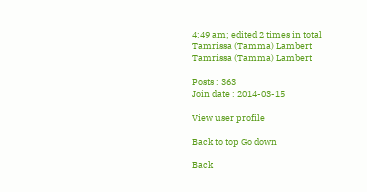4:49 am; edited 2 times in total
Tamrissa (Tamma) Lambert
Tamrissa (Tamma) Lambert

Posts : 363
Join date : 2014-03-15

View user profile

Back to top Go down

Back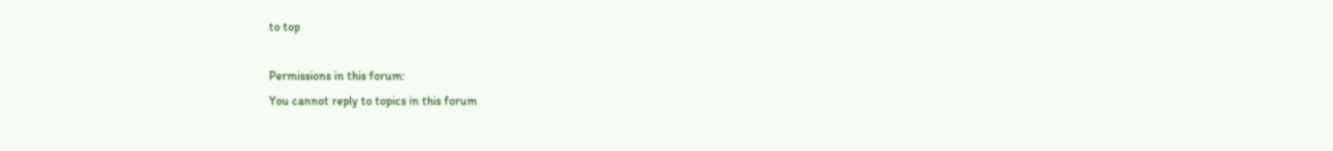to top

Permissions in this forum:
You cannot reply to topics in this forum